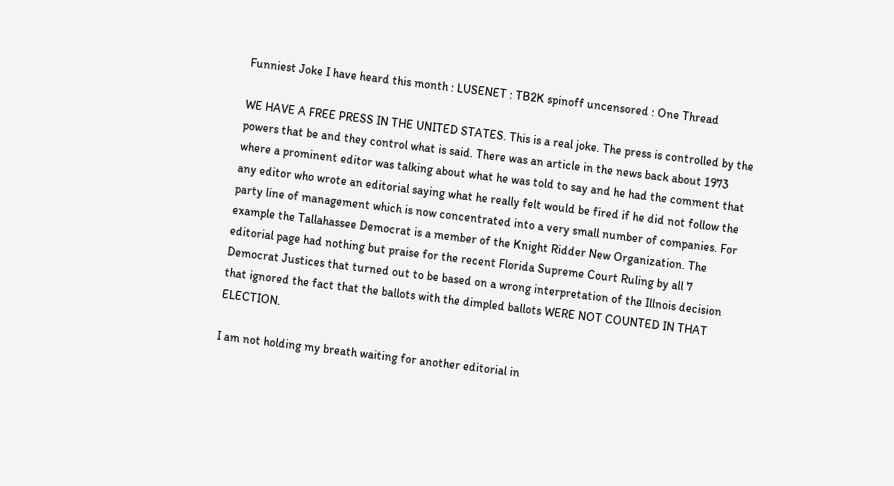Funniest Joke I have heard this month : LUSENET : TB2K spinoff uncensored : One Thread

WE HAVE A FREE PRESS IN THE UNITED STATES. This is a real joke. The press is controlled by the powers that be and they control what is said. There was an article in the news back about 1973 where a prominent editor was talking about what he was told to say and he had the comment that any editor who wrote an editorial saying what he really felt would be fired if he did not follow the party line of management which is now concentrated into a very small number of companies. For example the Tallahassee Democrat is a member of the Knight Ridder New Organization. The editorial page had nothing but praise for the recent Florida Supreme Court Ruling by all 7 Democrat Justices that turned out to be based on a wrong interpretation of the Illnois decision that ignored the fact that the ballots with the dimpled ballots WERE NOT COUNTED IN THAT ELECTION.

I am not holding my breath waiting for another editorial in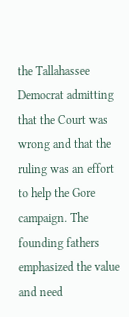the Tallahassee Democrat admitting that the Court was wrong and that the ruling was an effort to help the Gore campaign. The founding fathers emphasized the value and need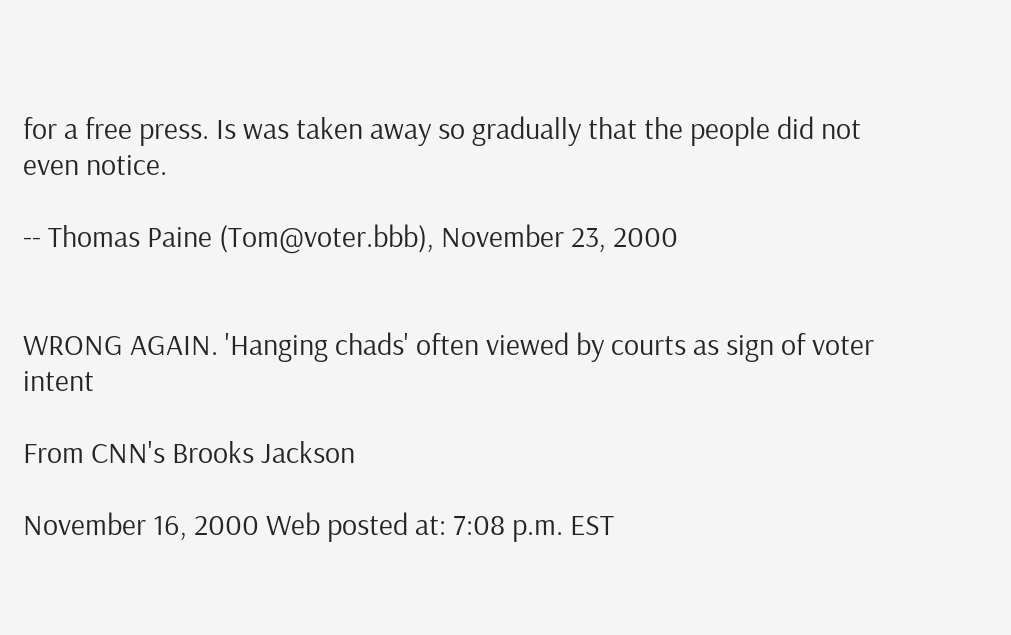for a free press. Is was taken away so gradually that the people did not even notice.

-- Thomas Paine (Tom@voter.bbb), November 23, 2000


WRONG AGAIN. 'Hanging chads' often viewed by courts as sign of voter intent

From CNN's Brooks Jackson

November 16, 2000 Web posted at: 7:08 p.m. EST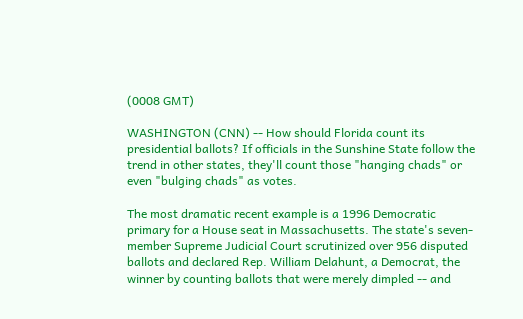(0008 GMT)

WASHINGTON (CNN) -- How should Florida count its presidential ballots? If officials in the Sunshine State follow the trend in other states, they'll count those "hanging chads" or even "bulging chads" as votes.

The most dramatic recent example is a 1996 Democratic primary for a House seat in Massachusetts. The state's seven-member Supreme Judicial Court scrutinized over 956 disputed ballots and declared Rep. William Delahunt, a Democrat, the winner by counting ballots that were merely dimpled -- and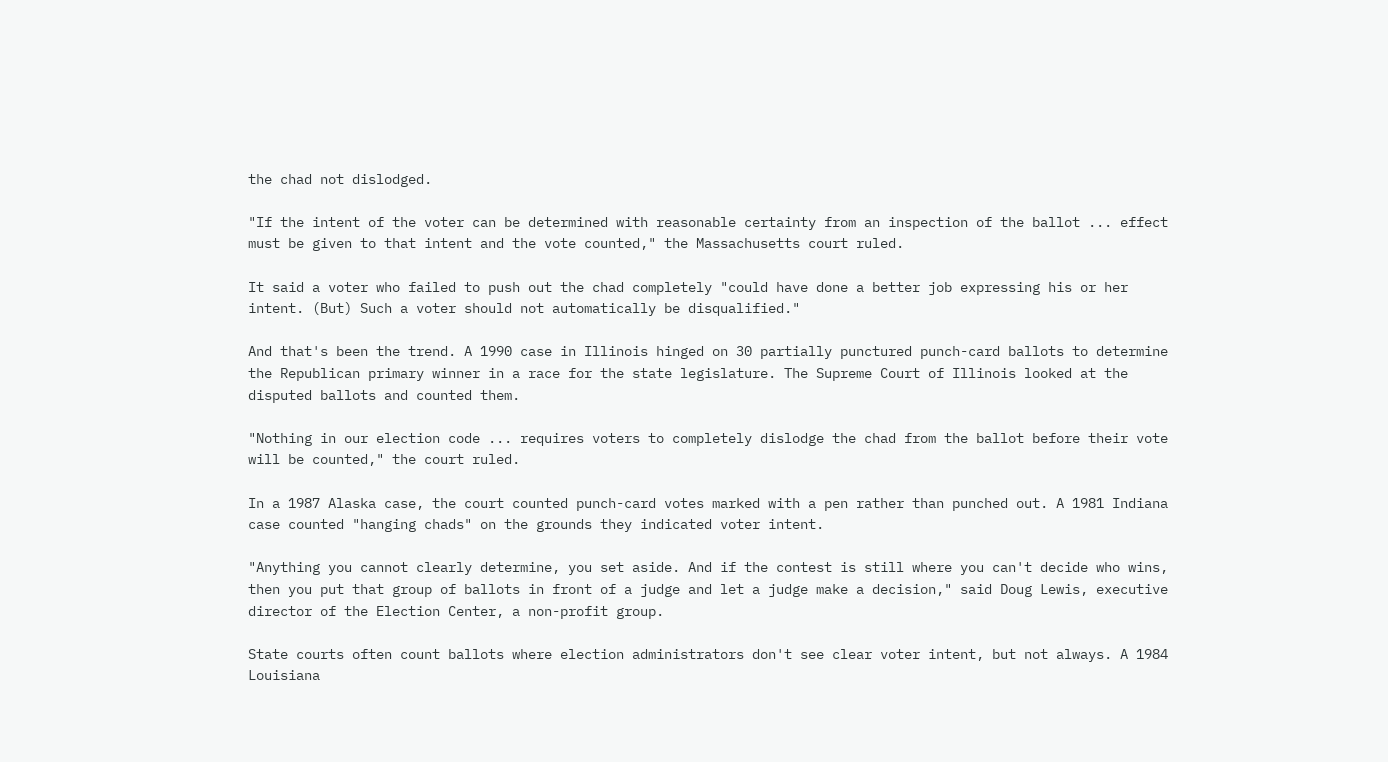the chad not dislodged.

"If the intent of the voter can be determined with reasonable certainty from an inspection of the ballot ... effect must be given to that intent and the vote counted," the Massachusetts court ruled.

It said a voter who failed to push out the chad completely "could have done a better job expressing his or her intent. (But) Such a voter should not automatically be disqualified."

And that's been the trend. A 1990 case in Illinois hinged on 30 partially punctured punch-card ballots to determine the Republican primary winner in a race for the state legislature. The Supreme Court of Illinois looked at the disputed ballots and counted them.

"Nothing in our election code ... requires voters to completely dislodge the chad from the ballot before their vote will be counted," the court ruled.

In a 1987 Alaska case, the court counted punch-card votes marked with a pen rather than punched out. A 1981 Indiana case counted "hanging chads" on the grounds they indicated voter intent.

"Anything you cannot clearly determine, you set aside. And if the contest is still where you can't decide who wins, then you put that group of ballots in front of a judge and let a judge make a decision," said Doug Lewis, executive director of the Election Center, a non-profit group.

State courts often count ballots where election administrators don't see clear voter intent, but not always. A 1984 Louisiana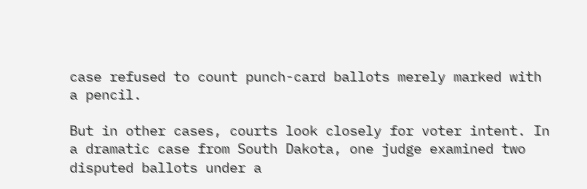case refused to count punch-card ballots merely marked with a pencil.

But in other cases, courts look closely for voter intent. In a dramatic case from South Dakota, one judge examined two disputed ballots under a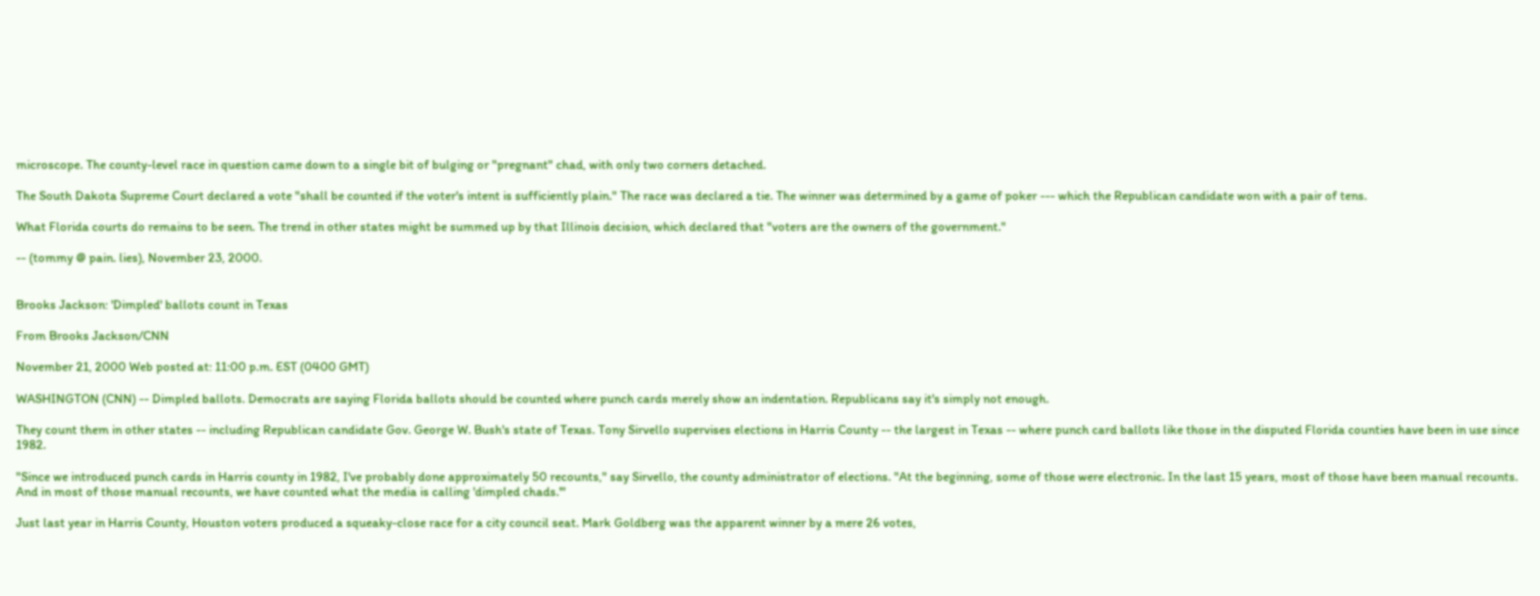microscope. The county-level race in question came down to a single bit of bulging or "pregnant" chad, with only two corners detached.

The South Dakota Supreme Court declared a vote "shall be counted if the voter's intent is sufficiently plain." The race was declared a tie. The winner was determined by a game of poker --- which the Republican candidate won with a pair of tens.

What Florida courts do remains to be seen. The trend in other states might be summed up by that Illinois decision, which declared that "voters are the owners of the government."

-- (tommy @ pain. lies), November 23, 2000.


Brooks Jackson: 'Dimpled' ballots count in Texas

From Brooks Jackson/CNN

November 21, 2000 Web posted at: 11:00 p.m. EST (0400 GMT)

WASHINGTON (CNN) -- Dimpled ballots. Democrats are saying Florida ballots should be counted where punch cards merely show an indentation. Republicans say it's simply not enough.

They count them in other states -- including Republican candidate Gov. George W. Bush's state of Texas. Tony Sirvello supervises elections in Harris County -- the largest in Texas -- where punch card ballots like those in the disputed Florida counties have been in use since 1982.

"Since we introduced punch cards in Harris county in 1982, I've probably done approximately 50 recounts," say Sirvello, the county administrator of elections. "At the beginning, some of those were electronic. In the last 15 years, most of those have been manual recounts. And in most of those manual recounts, we have counted what the media is calling 'dimpled chads.'"

Just last year in Harris County, Houston voters produced a squeaky-close race for a city council seat. Mark Goldberg was the apparent winner by a mere 26 votes,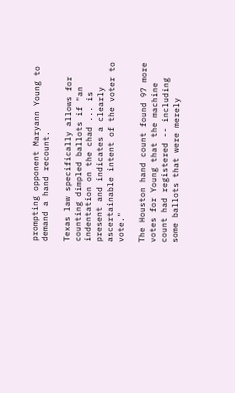prompting opponent Maryann Young to demand a hand recount.

Texas law specifically allows for counting dimpled ballots if "an indentation on the chad ... is present and indicates a clearly ascertainable intent of the voter to vote."

The Houston hand count found 97 more votes for Young that the machine count had registered -- including some ballots that were merely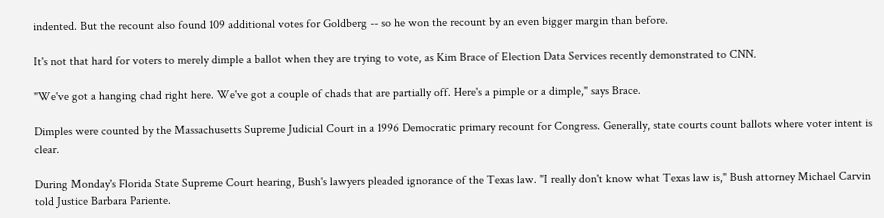indented. But the recount also found 109 additional votes for Goldberg -- so he won the recount by an even bigger margin than before.

It's not that hard for voters to merely dimple a ballot when they are trying to vote, as Kim Brace of Election Data Services recently demonstrated to CNN.

"We've got a hanging chad right here. We've got a couple of chads that are partially off. Here's a pimple or a dimple," says Brace.

Dimples were counted by the Massachusetts Supreme Judicial Court in a 1996 Democratic primary recount for Congress. Generally, state courts count ballots where voter intent is clear.

During Monday's Florida State Supreme Court hearing, Bush's lawyers pleaded ignorance of the Texas law. "I really don't know what Texas law is," Bush attorney Michael Carvin told Justice Barbara Pariente.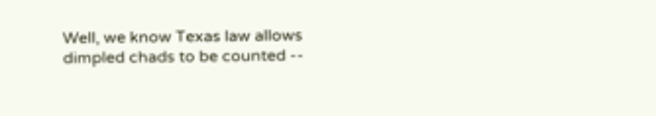Well, we know Texas law allows dimpled chads to be counted --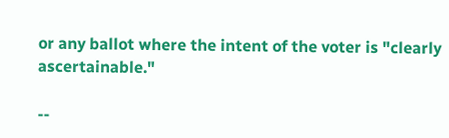or any ballot where the intent of the voter is "clearly ascertainable."

--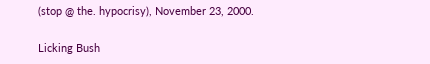(stop @ the. hypocrisy), November 23, 2000.

Licking Bush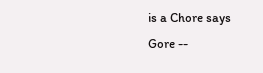is a Chore says Gore --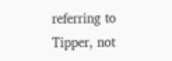referring to Tipper, not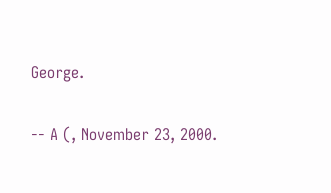George.

-- A (, November 23, 2000.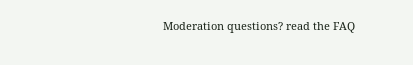Moderation questions? read the FAQ